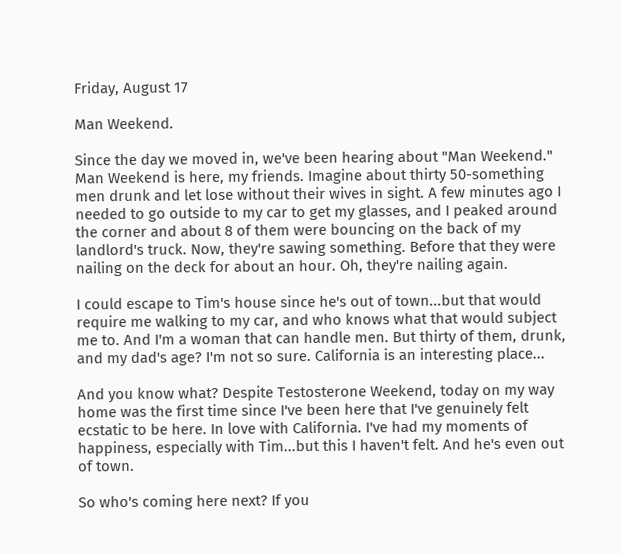Friday, August 17

Man Weekend.

Since the day we moved in, we've been hearing about "Man Weekend." Man Weekend is here, my friends. Imagine about thirty 50-something men drunk and let lose without their wives in sight. A few minutes ago I needed to go outside to my car to get my glasses, and I peaked around the corner and about 8 of them were bouncing on the back of my landlord's truck. Now, they're sawing something. Before that they were nailing on the deck for about an hour. Oh, they're nailing again.

I could escape to Tim's house since he's out of town...but that would require me walking to my car, and who knows what that would subject me to. And I'm a woman that can handle men. But thirty of them, drunk, and my dad's age? I'm not so sure. California is an interesting place...

And you know what? Despite Testosterone Weekend, today on my way home was the first time since I've been here that I've genuinely felt ecstatic to be here. In love with California. I've had my moments of happiness, especially with Tim...but this I haven't felt. And he's even out of town.

So who's coming here next? If you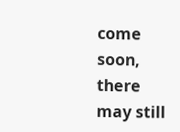come soon, there may still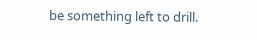be something left to drill.